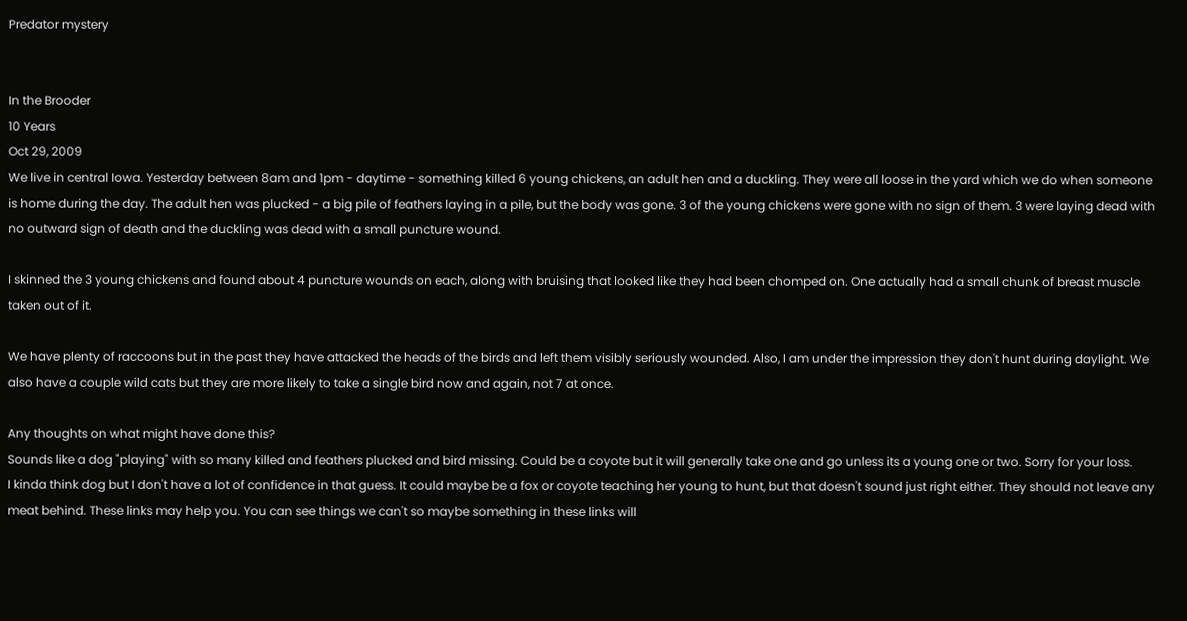Predator mystery


In the Brooder
10 Years
Oct 29, 2009
We live in central Iowa. Yesterday between 8am and 1pm - daytime - something killed 6 young chickens, an adult hen and a duckling. They were all loose in the yard which we do when someone is home during the day. The adult hen was plucked - a big pile of feathers laying in a pile, but the body was gone. 3 of the young chickens were gone with no sign of them. 3 were laying dead with no outward sign of death and the duckling was dead with a small puncture wound.

I skinned the 3 young chickens and found about 4 puncture wounds on each, along with bruising that looked like they had been chomped on. One actually had a small chunk of breast muscle taken out of it.

We have plenty of raccoons but in the past they have attacked the heads of the birds and left them visibly seriously wounded. Also, I am under the impression they don't hunt during daylight. We also have a couple wild cats but they are more likely to take a single bird now and again, not 7 at once.

Any thoughts on what might have done this?
Sounds like a dog "playing" with so many killed and feathers plucked and bird missing. Could be a coyote but it will generally take one and go unless its a young one or two. Sorry for your loss.
I kinda think dog but I don't have a lot of confidence in that guess. It could maybe be a fox or coyote teaching her young to hunt, but that doesn't sound just right either. They should not leave any meat behind. These links may help you. You can see things we can't so maybe something in these links will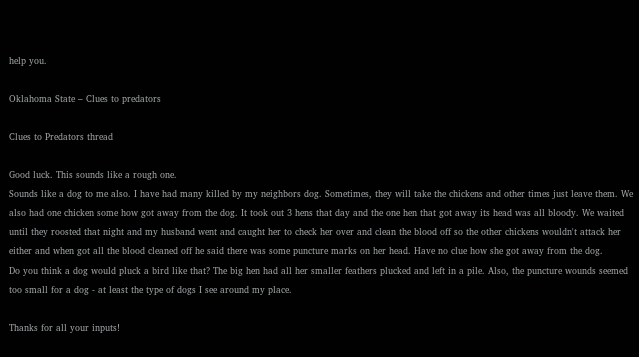help you.

Oklahoma State – Clues to predators

Clues to Predators thread

Good luck. This sounds like a rough one.
Sounds like a dog to me also. I have had many killed by my neighbors dog. Sometimes, they will take the chickens and other times just leave them. We also had one chicken some how got away from the dog. It took out 3 hens that day and the one hen that got away its head was all bloody. We waited until they roosted that night and my husband went and caught her to check her over and clean the blood off so the other chickens wouldn't attack her either and when got all the blood cleaned off he said there was some puncture marks on her head. Have no clue how she got away from the dog.
Do you think a dog would pluck a bird like that? The big hen had all her smaller feathers plucked and left in a pile. Also, the puncture wounds seemed too small for a dog - at least the type of dogs I see around my place.

Thanks for all your inputs!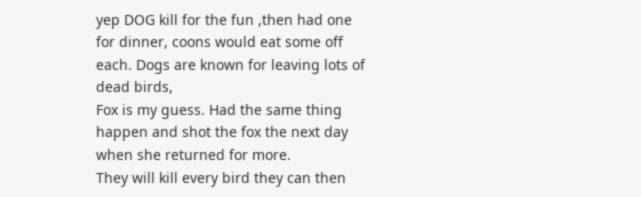yep DOG kill for the fun ,then had one for dinner, coons would eat some off each. Dogs are known for leaving lots of dead birds,
Fox is my guess. Had the same thing happen and shot the fox the next day when she returned for more.
They will kill every bird they can then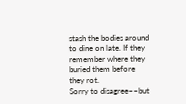stash the bodies around to dine on late. If they remember where they buried them before they rot.
Sorry to disagree~~but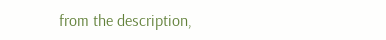from the description,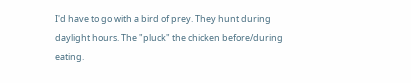I'd have to go with a bird of prey. They hunt during daylight hours. The "pluck" the chicken before/during eating.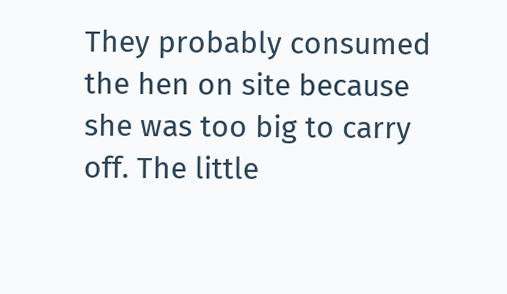They probably consumed the hen on site because she was too big to carry off. The little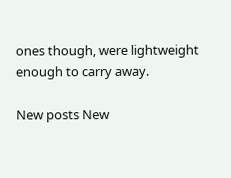ones though, were lightweight enough to carry away.

New posts New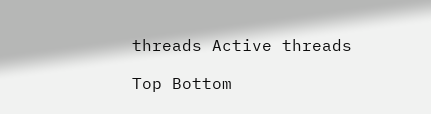threads Active threads

Top Bottom